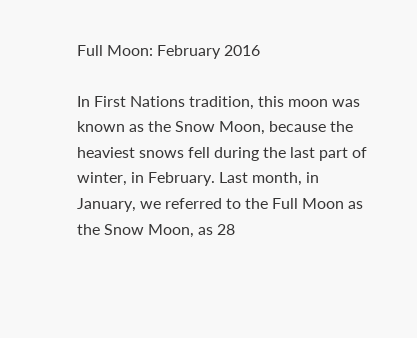Full Moon: February 2016

In First Nations tradition, this moon was known as the Snow Moon, because the heaviest snows fell during the last part of winter, in February. Last month, in January, we referred to the Full Moon as the Snow Moon, as 28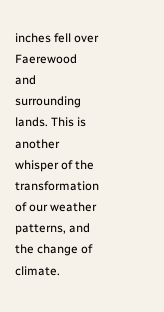inches fell over Faerewood and surrounding lands. This is another whisper of the transformation of our weather patterns, and the change of climate.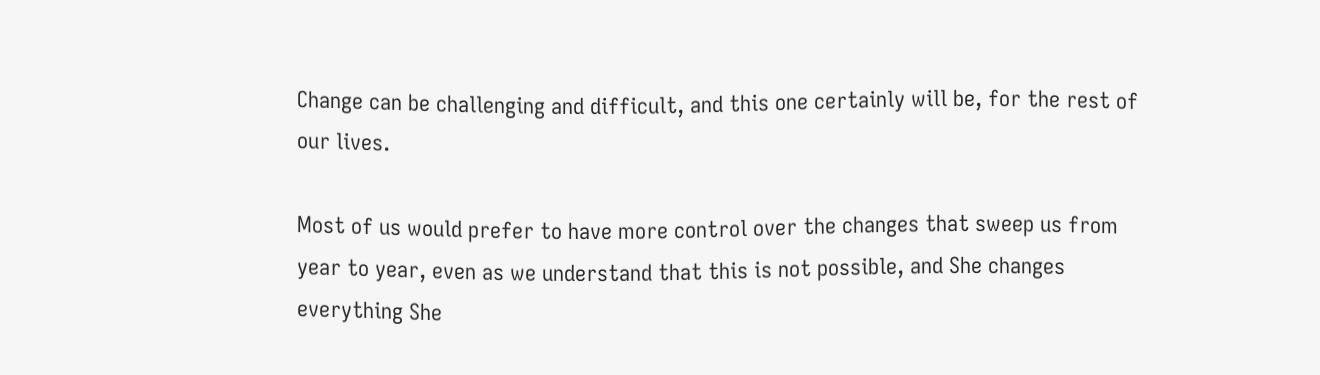Change can be challenging and difficult, and this one certainly will be, for the rest of our lives.

Most of us would prefer to have more control over the changes that sweep us from year to year, even as we understand that this is not possible, and She changes everything She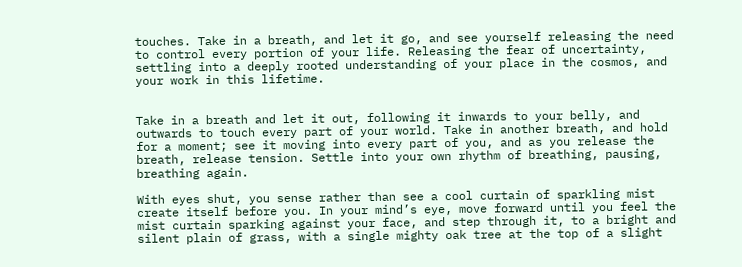touches. Take in a breath, and let it go, and see yourself releasing the need to control every portion of your life. Releasing the fear of uncertainty, settling into a deeply rooted understanding of your place in the cosmos, and your work in this lifetime.


Take in a breath and let it out, following it inwards to your belly, and outwards to touch every part of your world. Take in another breath, and hold for a moment; see it moving into every part of you, and as you release the breath, release tension. Settle into your own rhythm of breathing, pausing, breathing again.

With eyes shut, you sense rather than see a cool curtain of sparkling mist create itself before you. In your mind’s eye, move forward until you feel the mist curtain sparking against your face, and step through it, to a bright and silent plain of grass, with a single mighty oak tree at the top of a slight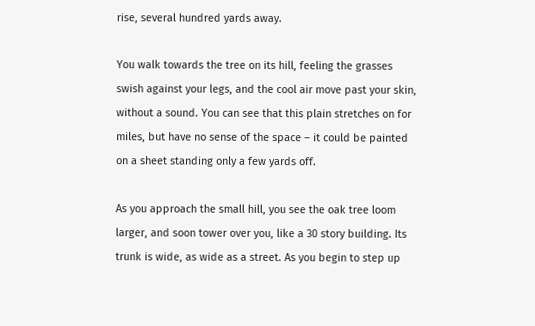rise, several hundred yards away.

You walk towards the tree on its hill, feeling the grasses swish against your legs, and the cool air move past your skin, without a sound. You can see that this plain stretches on for miles, but have no sense of the space – it could be painted on a sheet standing only a few yards off.

As you approach the small hill, you see the oak tree loom larger, and soon tower over you, like a 30 story building. Its trunk is wide, as wide as a street. As you begin to step up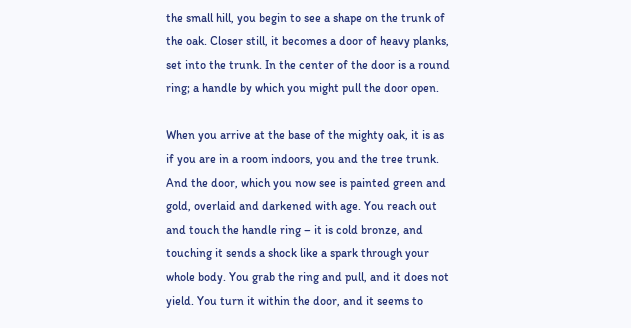the small hill, you begin to see a shape on the trunk of the oak. Closer still, it becomes a door of heavy planks, set into the trunk. In the center of the door is a round ring; a handle by which you might pull the door open.

When you arrive at the base of the mighty oak, it is as if you are in a room indoors, you and the tree trunk. And the door, which you now see is painted green and gold, overlaid and darkened with age. You reach out and touch the handle ring – it is cold bronze, and touching it sends a shock like a spark through your whole body. You grab the ring and pull, and it does not yield. You turn it within the door, and it seems to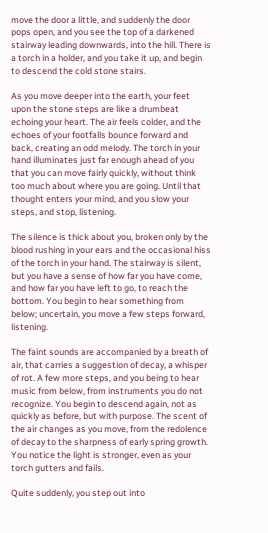move the door a little, and suddenly the door pops open, and you see the top of a darkened stairway leading downwards, into the hill. There is a torch in a holder, and you take it up, and begin to descend the cold stone stairs.

As you move deeper into the earth, your feet upon the stone steps are like a drumbeat echoing your heart. The air feels colder, and the echoes of your footfalls bounce forward and back, creating an odd melody. The torch in your hand illuminates just far enough ahead of you that you can move fairly quickly, without think too much about where you are going. Until that thought enters your mind, and you slow your steps, and stop, listening.

The silence is thick about you, broken only by the blood rushing in your ears and the occasional hiss of the torch in your hand. The stairway is silent, but you have a sense of how far you have come, and how far you have left to go, to reach the bottom. You begin to hear something from below; uncertain, you move a few steps forward, listening.

The faint sounds are accompanied by a breath of air, that carries a suggestion of decay, a whisper of rot. A few more steps, and you being to hear music from below, from instruments you do not recognize. You begin to descend again, not as quickly as before, but with purpose. The scent of the air changes as you move, from the redolence of decay to the sharpness of early spring growth. You notice the light is stronger, even as your torch gutters and fails.

Quite suddenly, you step out into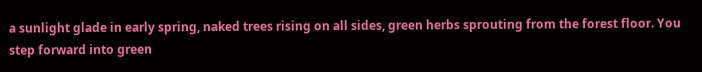a sunlight glade in early spring, naked trees rising on all sides, green herbs sprouting from the forest floor. You step forward into green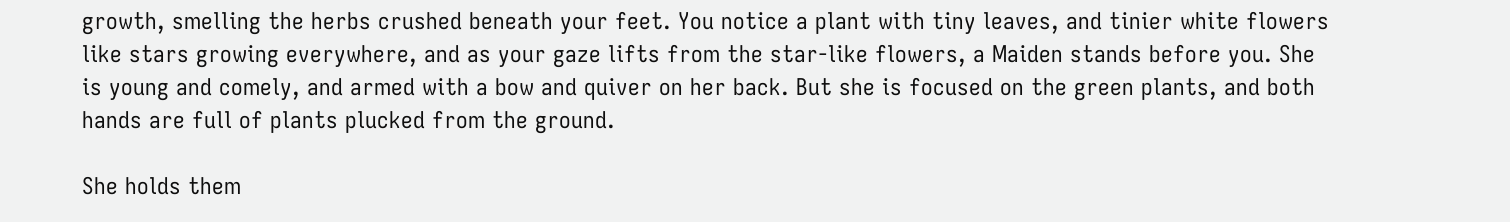growth, smelling the herbs crushed beneath your feet. You notice a plant with tiny leaves, and tinier white flowers like stars growing everywhere, and as your gaze lifts from the star-like flowers, a Maiden stands before you. She is young and comely, and armed with a bow and quiver on her back. But she is focused on the green plants, and both hands are full of plants plucked from the ground.

She holds them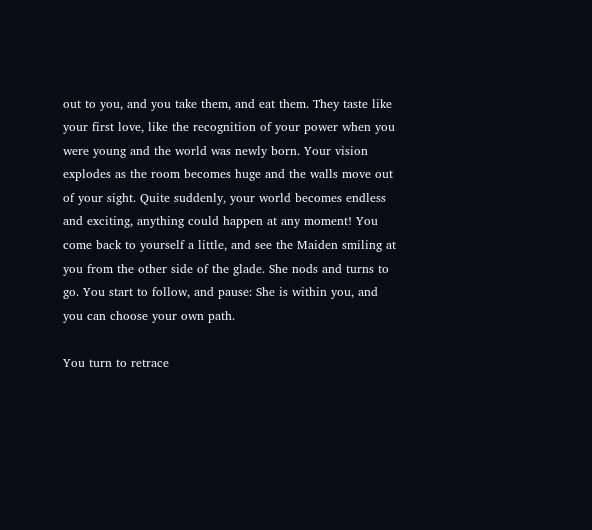out to you, and you take them, and eat them. They taste like your first love, like the recognition of your power when you were young and the world was newly born. Your vision explodes as the room becomes huge and the walls move out of your sight. Quite suddenly, your world becomes endless and exciting, anything could happen at any moment! You come back to yourself a little, and see the Maiden smiling at you from the other side of the glade. She nods and turns to go. You start to follow, and pause: She is within you, and you can choose your own path.

You turn to retrace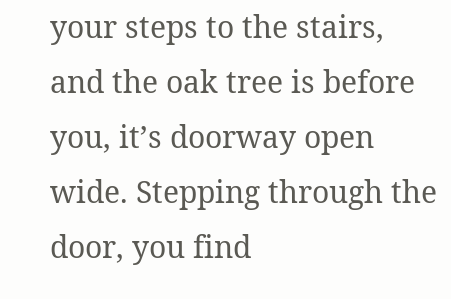your steps to the stairs, and the oak tree is before you, it’s doorway open wide. Stepping through the door, you find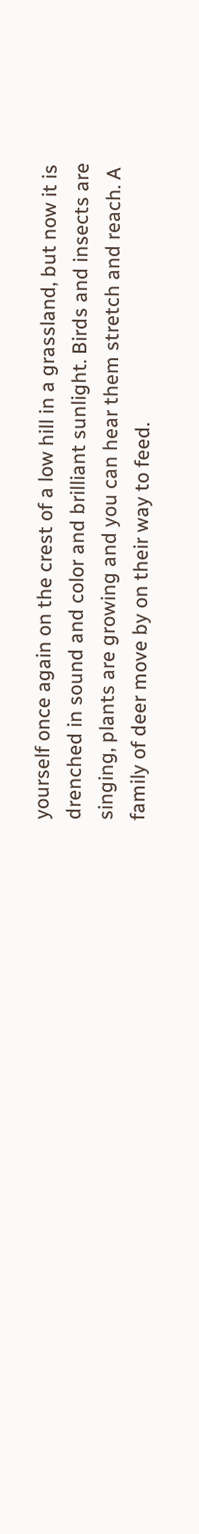yourself once again on the crest of a low hill in a grassland, but now it is drenched in sound and color and brilliant sunlight. Birds and insects are singing, plants are growing and you can hear them stretch and reach. A family of deer move by on their way to feed.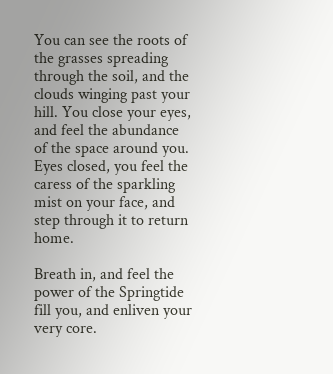You can see the roots of the grasses spreading through the soil, and the clouds winging past your hill. You close your eyes, and feel the abundance of the space around you. Eyes closed, you feel the caress of the sparkling mist on your face, and step through it to return home.

Breath in, and feel the power of the Springtide fill you, and enliven your very core.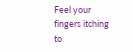Feel your fingers itching to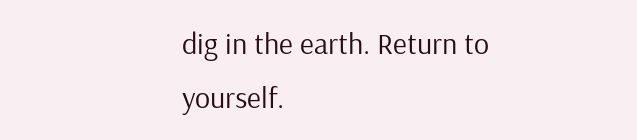dig in the earth. Return to yourself.